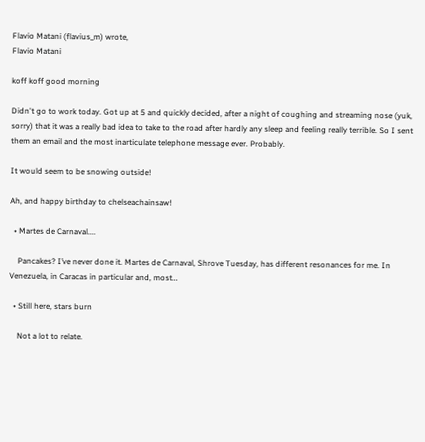Flavio Matani (flavius_m) wrote,
Flavio Matani

koff koff good morning

Didn't go to work today. Got up at 5 and quickly decided, after a night of coughing and streaming nose (yuk, sorry) that it was a really bad idea to take to the road after hardly any sleep and feeling really terrible. So I sent them an email and the most inarticulate telephone message ever. Probably.

It would seem to be snowing outside!

Ah, and happy birthday to chelseachainsaw!

  • Martes de Carnaval....

    Pancakes? I’ve never done it. Martes de Carnaval, Shrove Tuesday, has different resonances for me. In Venezuela, in Caracas in particular and, most…

  • Still here, stars burn

    Not a lot to relate.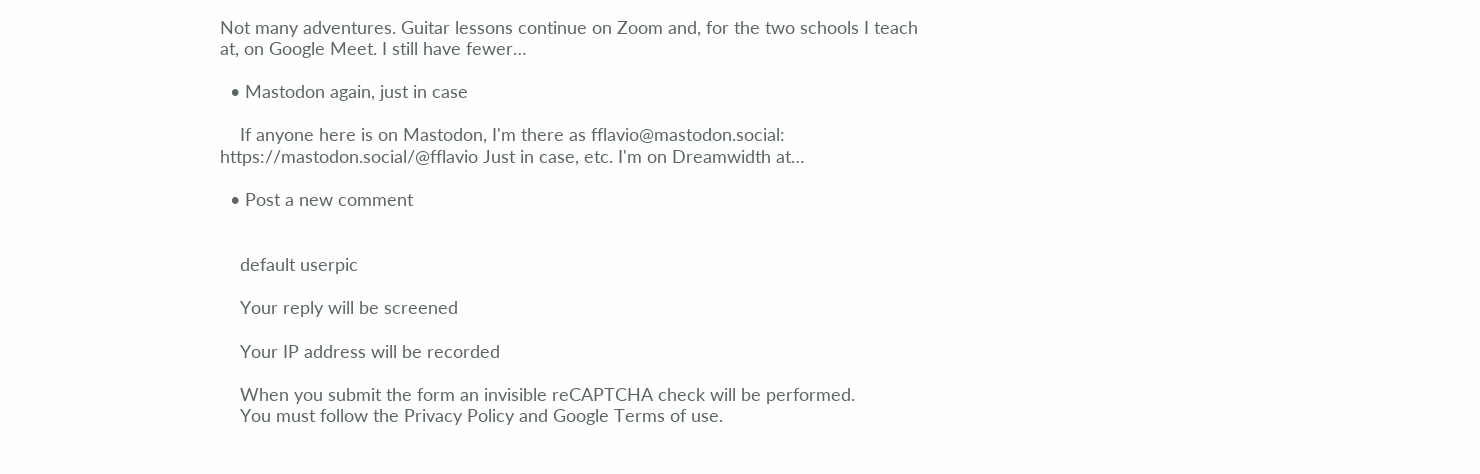Not many adventures. Guitar lessons continue on Zoom and, for the two schools I teach at, on Google Meet. I still have fewer…

  • Mastodon again, just in case

    If anyone here is on Mastodon, I'm there as fflavio@mastodon.social: https://mastodon.social/@fflavio Just in case, etc. I'm on Dreamwidth at…

  • Post a new comment


    default userpic

    Your reply will be screened

    Your IP address will be recorded

    When you submit the form an invisible reCAPTCHA check will be performed.
    You must follow the Privacy Policy and Google Terms of use.